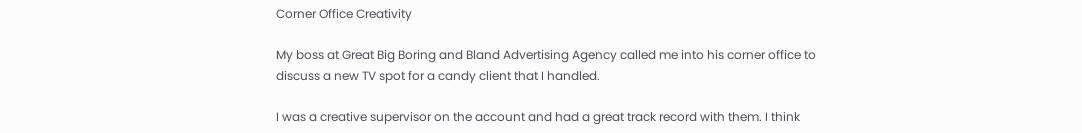Corner Office Creativity

My boss at Great Big Boring and Bland Advertising Agency called me into his corner office to discuss a new TV spot for a candy client that I handled.

I was a creative supervisor on the account and had a great track record with them. I think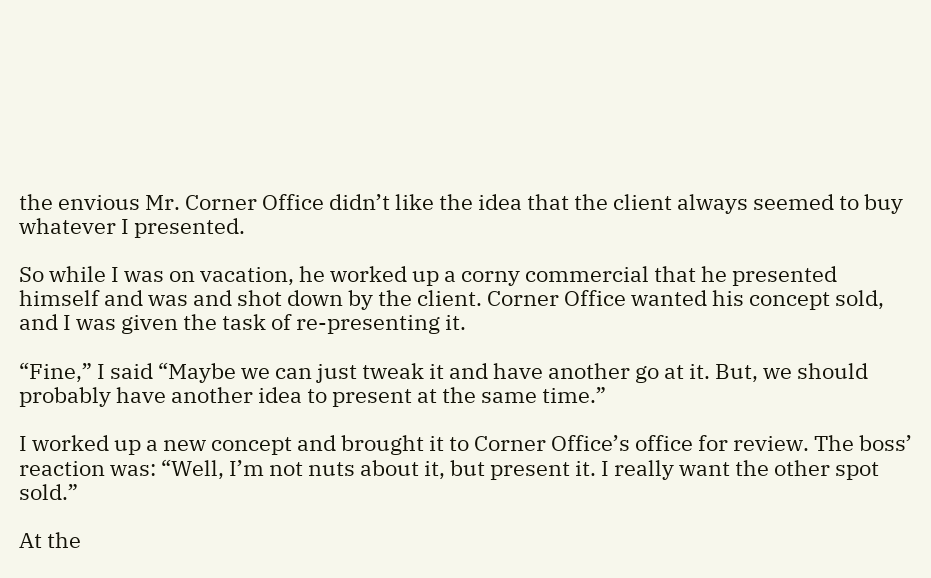the envious Mr. Corner Office didn’t like the idea that the client always seemed to buy whatever I presented.

So while I was on vacation, he worked up a corny commercial that he presented himself and was and shot down by the client. Corner Office wanted his concept sold, and I was given the task of re-presenting it.

“Fine,” I said “Maybe we can just tweak it and have another go at it. But, we should probably have another idea to present at the same time.”

I worked up a new concept and brought it to Corner Office’s office for review. The boss’ reaction was: “Well, I’m not nuts about it, but present it. I really want the other spot sold.”

At the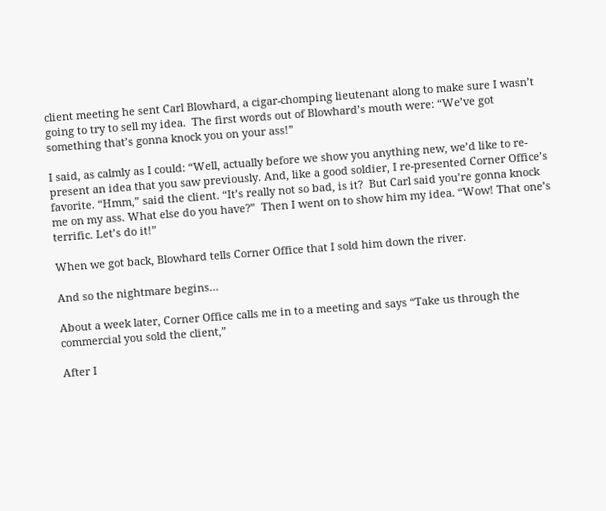client meeting he sent Carl Blowhard, a cigar-chomping lieutenant along to make sure I wasn’t going to try to sell my idea.  The first words out of Blowhard’s mouth were: “We’ve got something that’s gonna knock you on your ass!”

I said, as calmly as I could: “Well, actually before we show you anything new, we’d like to re-present an idea that you saw previously. And, like a good soldier, I re-presented Corner Office’s favorite. “Hmm,” said the client. “It’s really not so bad, is it?  But Carl said you’re gonna knock me on my ass. What else do you have?”  Then I went on to show him my idea. “Wow! That one’s terrific. Let’s do it!”

When we got back, Blowhard tells Corner Office that I sold him down the river.

And so the nightmare begins…

About a week later, Corner Office calls me in to a meeting and says “Take us through the commercial you sold the client,”

After I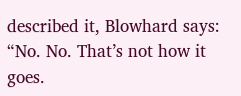described it, Blowhard says: “No. No. That’s not how it goes.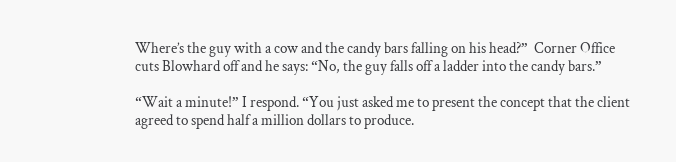Where’s the guy with a cow and the candy bars falling on his head?”  Corner Office cuts Blowhard off and he says: “No, the guy falls off a ladder into the candy bars.”

“Wait a minute!” I respond. “You just asked me to present the concept that the client agreed to spend half a million dollars to produce.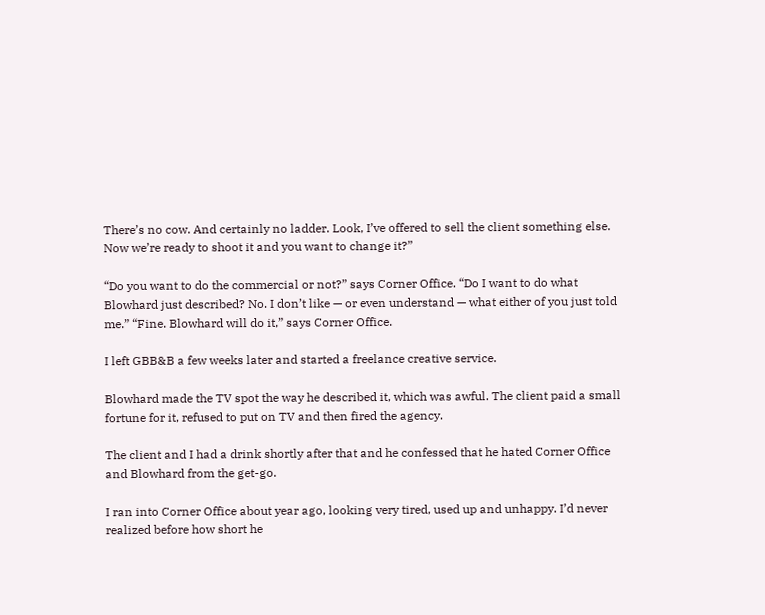There’s no cow. And certainly no ladder. Look, I’ve offered to sell the client something else. Now we’re ready to shoot it and you want to change it?”

“Do you want to do the commercial or not?” says Corner Office. “Do I want to do what Blowhard just described? No. I don’t like — or even understand — what either of you just told me.” “Fine. Blowhard will do it,” says Corner Office.

I left GBB&B a few weeks later and started a freelance creative service.

Blowhard made the TV spot the way he described it, which was awful. The client paid a small fortune for it, refused to put on TV and then fired the agency.

The client and I had a drink shortly after that and he confessed that he hated Corner Office and Blowhard from the get-go.

I ran into Corner Office about year ago, looking very tired, used up and unhappy. I’d never realized before how short he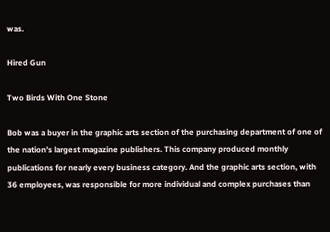was.

Hired Gun

Two Birds With One Stone

Bob was a buyer in the graphic arts section of the purchasing department of one of the nation’s largest magazine publishers. This company produced monthly publications for nearly every business category. And the graphic arts section, with 36 employees, was responsible for more individual and complex purchases than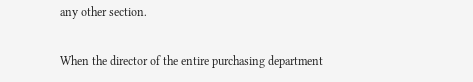any other section.

When the director of the entire purchasing department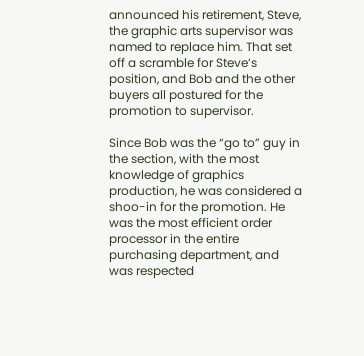announced his retirement, Steve, the graphic arts supervisor was named to replace him. That set off a scramble for Steve’s position, and Bob and the other buyers all postured for the promotion to supervisor.

Since Bob was the “go to” guy in the section, with the most knowledge of graphics production, he was considered a shoo-in for the promotion. He was the most efficient order processor in the entire purchasing department, and was respected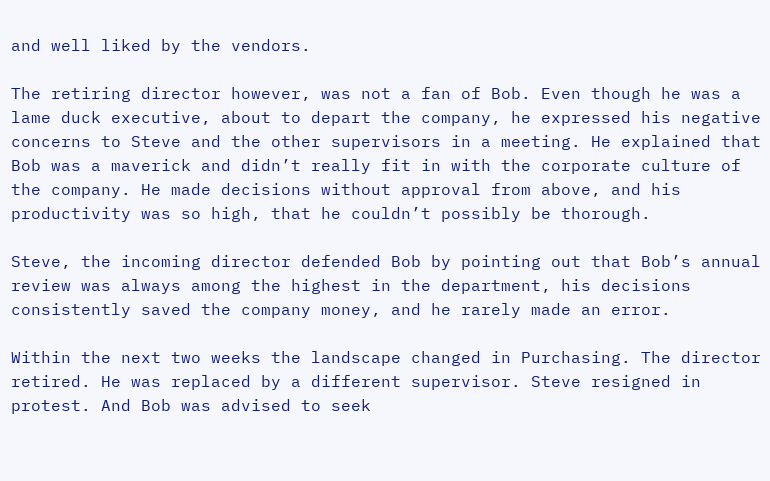and well liked by the vendors.

The retiring director however, was not a fan of Bob. Even though he was a lame duck executive, about to depart the company, he expressed his negative concerns to Steve and the other supervisors in a meeting. He explained that Bob was a maverick and didn’t really fit in with the corporate culture of the company. He made decisions without approval from above, and his productivity was so high, that he couldn’t possibly be thorough.

Steve, the incoming director defended Bob by pointing out that Bob’s annual review was always among the highest in the department, his decisions consistently saved the company money, and he rarely made an error.

Within the next two weeks the landscape changed in Purchasing. The director retired. He was replaced by a different supervisor. Steve resigned in protest. And Bob was advised to seek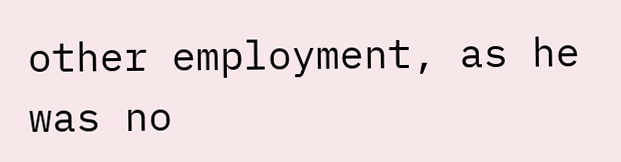other employment, as he was no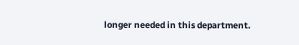longer needed in this department.